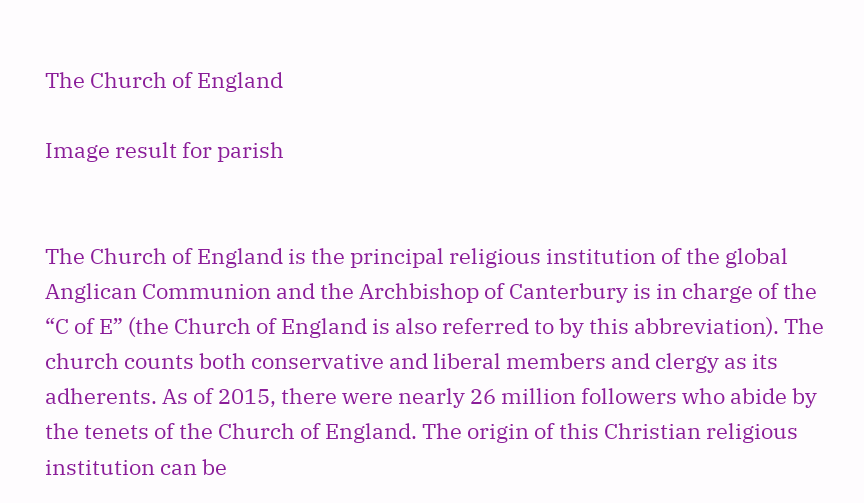The Church of England

Image result for parish


The Church of England is the principal religious institution of the global Anglican Communion and the Archbishop of Canterbury is in charge of the “C of E” (the Church of England is also referred to by this abbreviation). The church counts both conservative and liberal members and clergy as its adherents. As of 2015, there were nearly 26 million followers who abide by the tenets of the Church of England. The origin of this Christian religious institution can be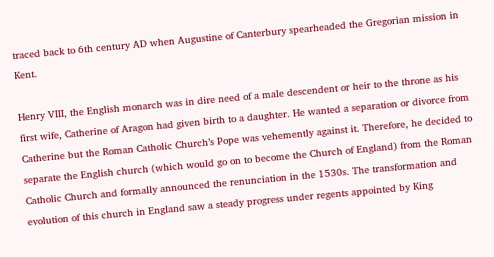traced back to 6th century AD when Augustine of Canterbury spearheaded the Gregorian mission in Kent.

Henry VIII, the English monarch was in dire need of a male descendent or heir to the throne as his first wife, Catherine of Aragon had given birth to a daughter. He wanted a separation or divorce from Catherine but the Roman Catholic Church’s Pope was vehemently against it. Therefore, he decided to separate the English church (which would go on to become the Church of England) from the Roman Catholic Church and formally announced the renunciation in the 1530s. The transformation and evolution of this church in England saw a steady progress under regents appointed by King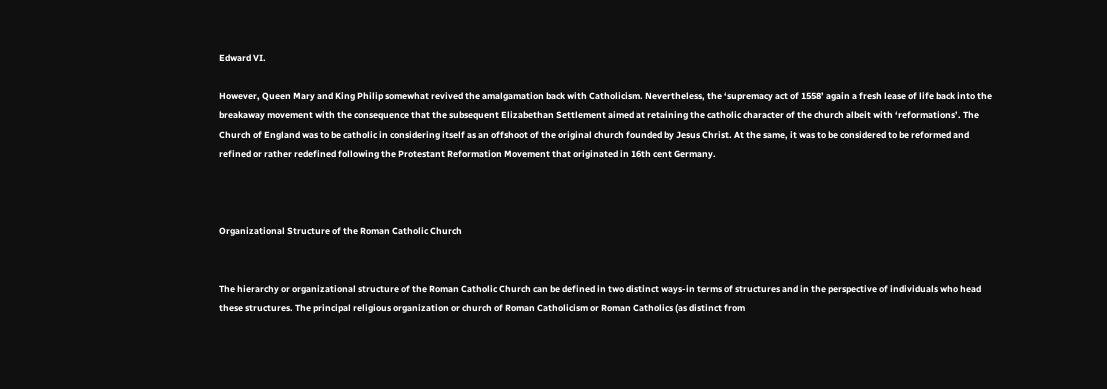Edward VI.

However, Queen Mary and King Philip somewhat revived the amalgamation back with Catholicism. Nevertheless, the ‘supremacy act of 1558’ again a fresh lease of life back into the breakaway movement with the consequence that the subsequent Elizabethan Settlement aimed at retaining the catholic character of the church albeit with ‘reformations’. The Church of England was to be catholic in considering itself as an offshoot of the original church founded by Jesus Christ. At the same, it was to be considered to be reformed and refined or rather redefined following the Protestant Reformation Movement that originated in 16th cent Germany.



Organizational Structure of the Roman Catholic Church


The hierarchy or organizational structure of the Roman Catholic Church can be defined in two distinct ways-in terms of structures and in the perspective of individuals who head these structures. The principal religious organization or church of Roman Catholicism or Roman Catholics (as distinct from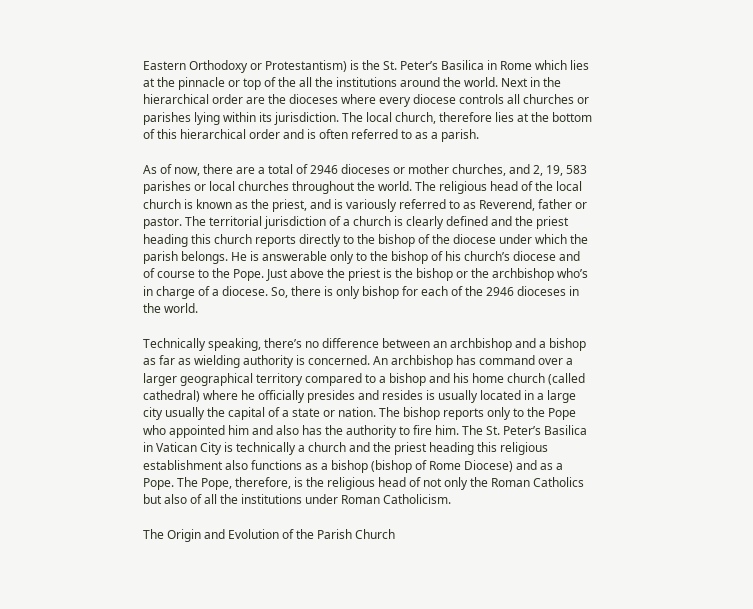Eastern Orthodoxy or Protestantism) is the St. Peter’s Basilica in Rome which lies at the pinnacle or top of the all the institutions around the world. Next in the hierarchical order are the dioceses where every diocese controls all churches or parishes lying within its jurisdiction. The local church, therefore lies at the bottom of this hierarchical order and is often referred to as a parish.

As of now, there are a total of 2946 dioceses or mother churches, and 2, 19, 583 parishes or local churches throughout the world. The religious head of the local church is known as the priest, and is variously referred to as Reverend, father or pastor. The territorial jurisdiction of a church is clearly defined and the priest heading this church reports directly to the bishop of the diocese under which the parish belongs. He is answerable only to the bishop of his church’s diocese and of course to the Pope. Just above the priest is the bishop or the archbishop who’s in charge of a diocese. So, there is only bishop for each of the 2946 dioceses in the world.

Technically speaking, there’s no difference between an archbishop and a bishop as far as wielding authority is concerned. An archbishop has command over a larger geographical territory compared to a bishop and his home church (called cathedral) where he officially presides and resides is usually located in a large city usually the capital of a state or nation. The bishop reports only to the Pope who appointed him and also has the authority to fire him. The St. Peter’s Basilica in Vatican City is technically a church and the priest heading this religious establishment also functions as a bishop (bishop of Rome Diocese) and as a Pope. The Pope, therefore, is the religious head of not only the Roman Catholics but also of all the institutions under Roman Catholicism.

The Origin and Evolution of the Parish Church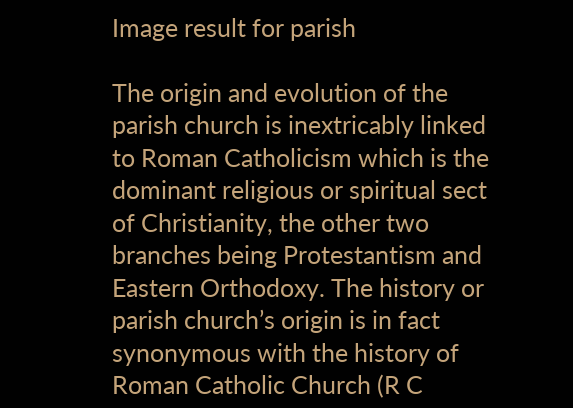Image result for parish

The origin and evolution of the parish church is inextricably linked to Roman Catholicism which is the dominant religious or spiritual sect of Christianity, the other two branches being Protestantism and Eastern Orthodoxy. The history or parish church’s origin is in fact synonymous with the history of Roman Catholic Church (R C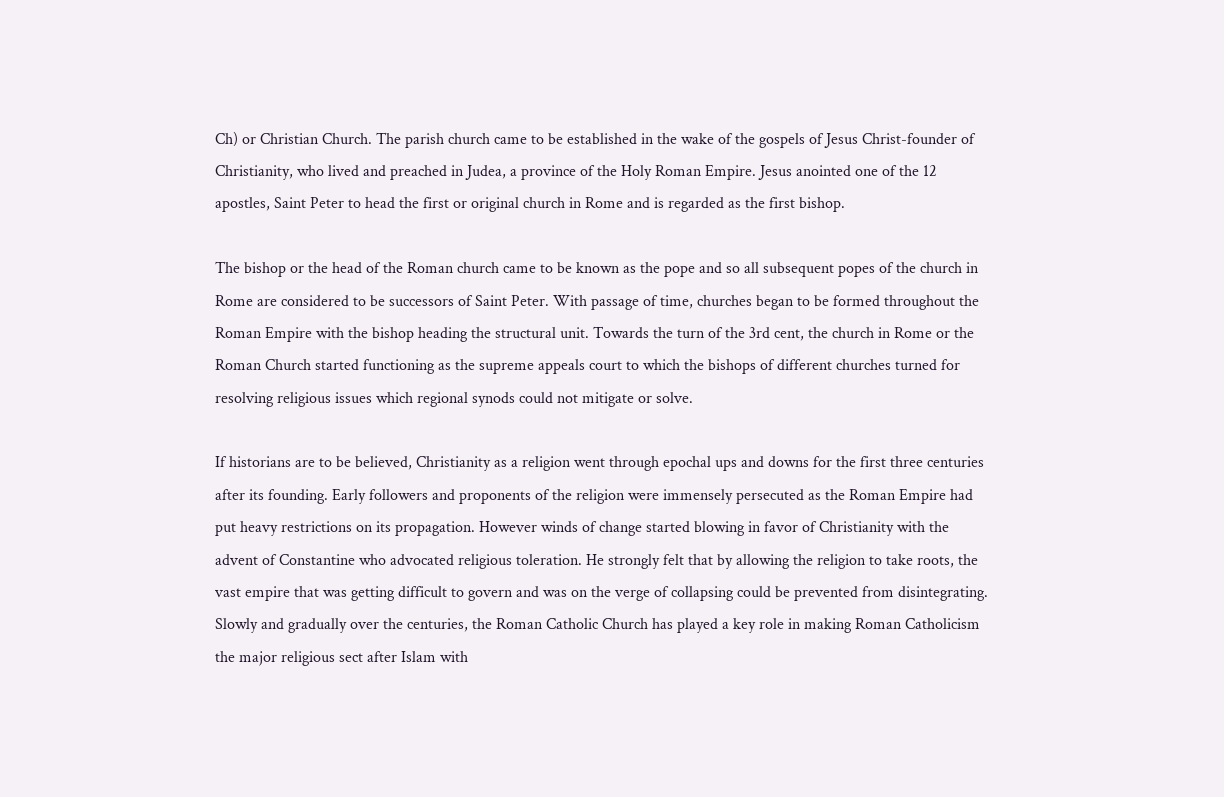Ch) or Christian Church. The parish church came to be established in the wake of the gospels of Jesus Christ-founder of Christianity, who lived and preached in Judea, a province of the Holy Roman Empire. Jesus anointed one of the 12 apostles, Saint Peter to head the first or original church in Rome and is regarded as the first bishop.

The bishop or the head of the Roman church came to be known as the pope and so all subsequent popes of the church in Rome are considered to be successors of Saint Peter. With passage of time, churches began to be formed throughout the Roman Empire with the bishop heading the structural unit. Towards the turn of the 3rd cent, the church in Rome or the Roman Church started functioning as the supreme appeals court to which the bishops of different churches turned for resolving religious issues which regional synods could not mitigate or solve.

If historians are to be believed, Christianity as a religion went through epochal ups and downs for the first three centuries after its founding. Early followers and proponents of the religion were immensely persecuted as the Roman Empire had put heavy restrictions on its propagation. However winds of change started blowing in favor of Christianity with the advent of Constantine who advocated religious toleration. He strongly felt that by allowing the religion to take roots, the vast empire that was getting difficult to govern and was on the verge of collapsing could be prevented from disintegrating. Slowly and gradually over the centuries, the Roman Catholic Church has played a key role in making Roman Catholicism the major religious sect after Islam with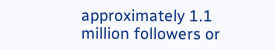approximately 1.1 million followers or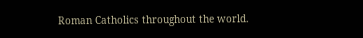Roman Catholics throughout the world.